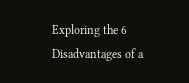Exploring the 6 Disadvantages of a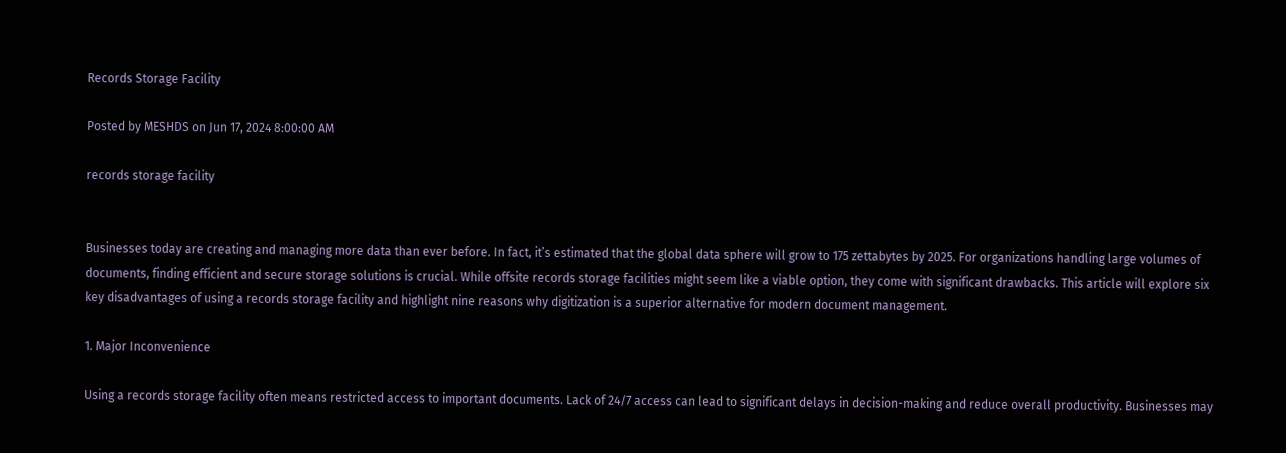Records Storage Facility

Posted by MESHDS on Jun 17, 2024 8:00:00 AM

records storage facility


Businesses today are creating and managing more data than ever before. In fact, it’s estimated that the global data sphere will grow to 175 zettabytes by 2025. For organizations handling large volumes of documents, finding efficient and secure storage solutions is crucial. While offsite records storage facilities might seem like a viable option, they come with significant drawbacks. This article will explore six key disadvantages of using a records storage facility and highlight nine reasons why digitization is a superior alternative for modern document management.

1. Major Inconvenience

Using a records storage facility often means restricted access to important documents. Lack of 24/7 access can lead to significant delays in decision-making and reduce overall productivity. Businesses may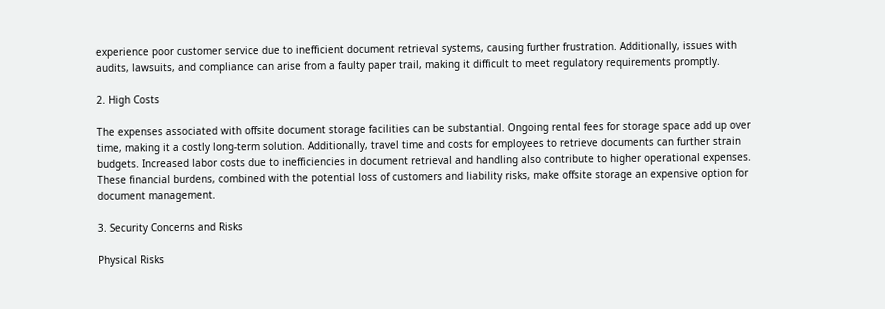experience poor customer service due to inefficient document retrieval systems, causing further frustration. Additionally, issues with audits, lawsuits, and compliance can arise from a faulty paper trail, making it difficult to meet regulatory requirements promptly.

2. High Costs

The expenses associated with offsite document storage facilities can be substantial. Ongoing rental fees for storage space add up over time, making it a costly long-term solution. Additionally, travel time and costs for employees to retrieve documents can further strain budgets. Increased labor costs due to inefficiencies in document retrieval and handling also contribute to higher operational expenses. These financial burdens, combined with the potential loss of customers and liability risks, make offsite storage an expensive option for document management.

3. Security Concerns and Risks

Physical Risks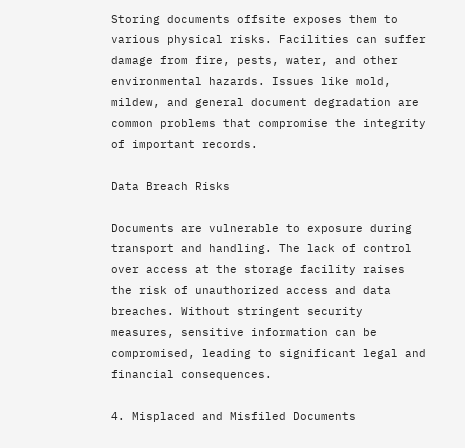Storing documents offsite exposes them to various physical risks. Facilities can suffer damage from fire, pests, water, and other environmental hazards. Issues like mold, mildew, and general document degradation are common problems that compromise the integrity of important records.

Data Breach Risks

Documents are vulnerable to exposure during transport and handling. The lack of control over access at the storage facility raises the risk of unauthorized access and data breaches. Without stringent security measures, sensitive information can be compromised, leading to significant legal and financial consequences.

4. Misplaced and Misfiled Documents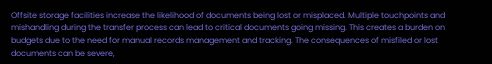Offsite storage facilities increase the likelihood of documents being lost or misplaced. Multiple touchpoints and mishandling during the transfer process can lead to critical documents going missing. This creates a burden on budgets due to the need for manual records management and tracking. The consequences of misfiled or lost documents can be severe,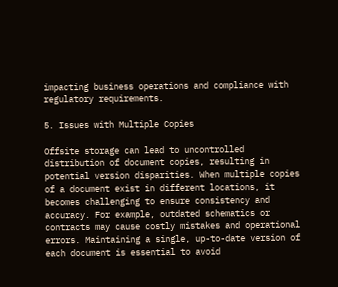impacting business operations and compliance with regulatory requirements.

5. Issues with Multiple Copies

Offsite storage can lead to uncontrolled distribution of document copies, resulting in potential version disparities. When multiple copies of a document exist in different locations, it becomes challenging to ensure consistency and accuracy. For example, outdated schematics or contracts may cause costly mistakes and operational errors. Maintaining a single, up-to-date version of each document is essential to avoid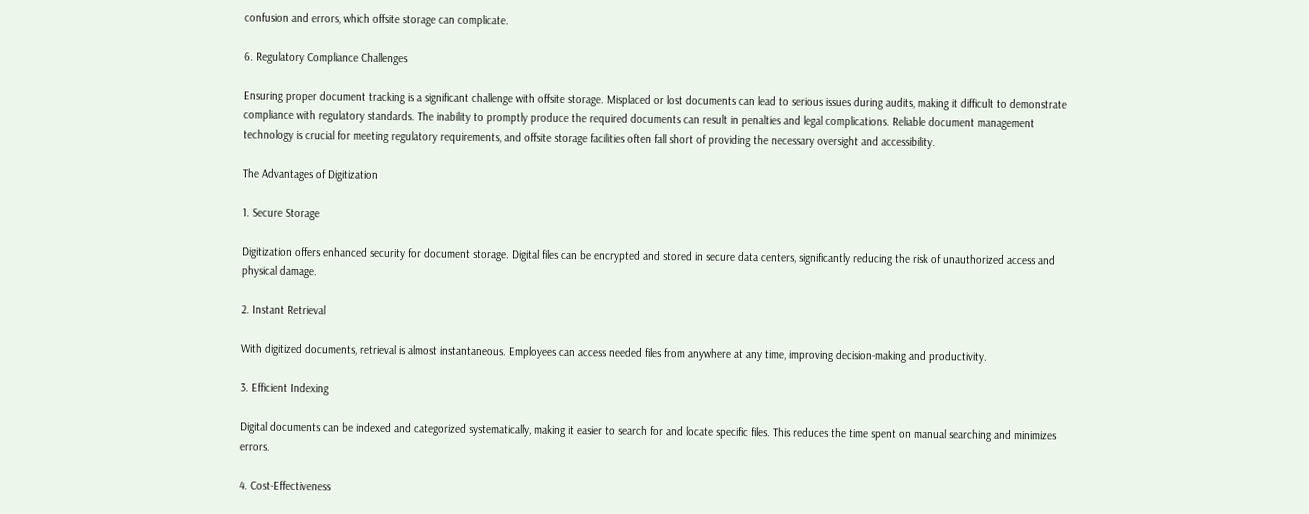confusion and errors, which offsite storage can complicate.

6. Regulatory Compliance Challenges

Ensuring proper document tracking is a significant challenge with offsite storage. Misplaced or lost documents can lead to serious issues during audits, making it difficult to demonstrate compliance with regulatory standards. The inability to promptly produce the required documents can result in penalties and legal complications. Reliable document management technology is crucial for meeting regulatory requirements, and offsite storage facilities often fall short of providing the necessary oversight and accessibility.

The Advantages of Digitization

1. Secure Storage

Digitization offers enhanced security for document storage. Digital files can be encrypted and stored in secure data centers, significantly reducing the risk of unauthorized access and physical damage.

2. Instant Retrieval

With digitized documents, retrieval is almost instantaneous. Employees can access needed files from anywhere at any time, improving decision-making and productivity.

3. Efficient Indexing

Digital documents can be indexed and categorized systematically, making it easier to search for and locate specific files. This reduces the time spent on manual searching and minimizes errors.

4. Cost-Effectiveness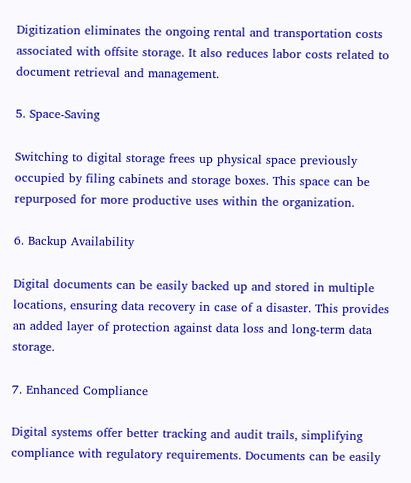Digitization eliminates the ongoing rental and transportation costs associated with offsite storage. It also reduces labor costs related to document retrieval and management.

5. Space-Saving

Switching to digital storage frees up physical space previously occupied by filing cabinets and storage boxes. This space can be repurposed for more productive uses within the organization.

6. Backup Availability

Digital documents can be easily backed up and stored in multiple locations, ensuring data recovery in case of a disaster. This provides an added layer of protection against data loss and long-term data storage.

7. Enhanced Compliance

Digital systems offer better tracking and audit trails, simplifying compliance with regulatory requirements. Documents can be easily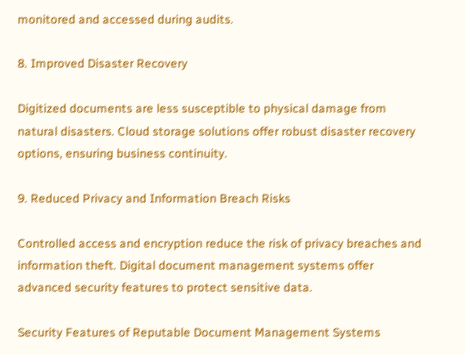monitored and accessed during audits.

8. Improved Disaster Recovery

Digitized documents are less susceptible to physical damage from natural disasters. Cloud storage solutions offer robust disaster recovery options, ensuring business continuity.

9. Reduced Privacy and Information Breach Risks

Controlled access and encryption reduce the risk of privacy breaches and information theft. Digital document management systems offer advanced security features to protect sensitive data.

Security Features of Reputable Document Management Systems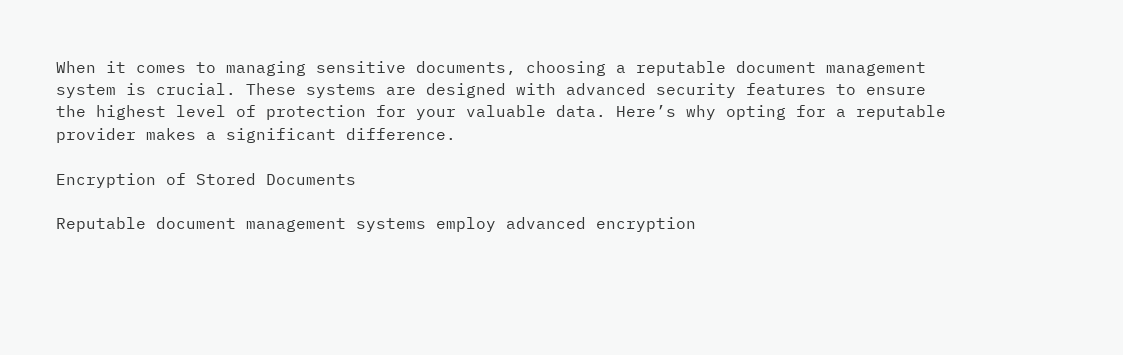When it comes to managing sensitive documents, choosing a reputable document management system is crucial. These systems are designed with advanced security features to ensure the highest level of protection for your valuable data. Here’s why opting for a reputable provider makes a significant difference.

Encryption of Stored Documents

Reputable document management systems employ advanced encryption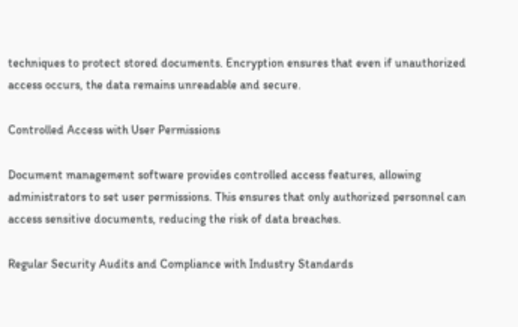techniques to protect stored documents. Encryption ensures that even if unauthorized access occurs, the data remains unreadable and secure.

Controlled Access with User Permissions

Document management software provides controlled access features, allowing administrators to set user permissions. This ensures that only authorized personnel can access sensitive documents, reducing the risk of data breaches.

Regular Security Audits and Compliance with Industry Standards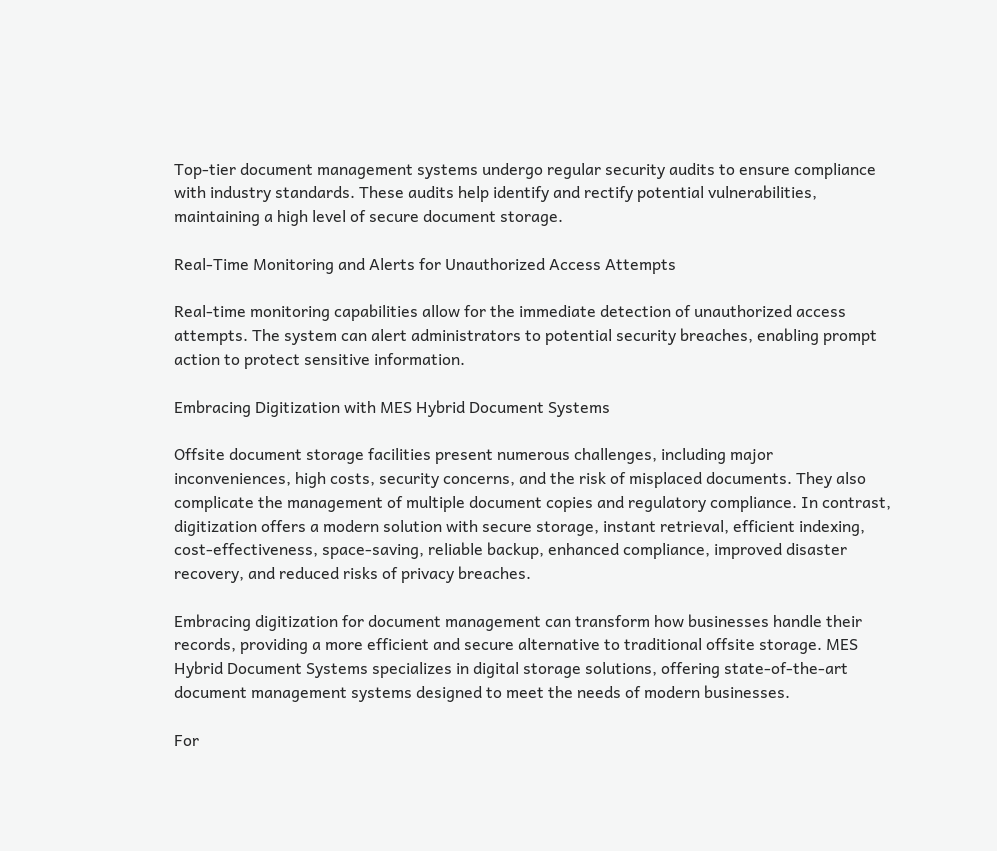Top-tier document management systems undergo regular security audits to ensure compliance with industry standards. These audits help identify and rectify potential vulnerabilities, maintaining a high level of secure document storage.

Real-Time Monitoring and Alerts for Unauthorized Access Attempts

Real-time monitoring capabilities allow for the immediate detection of unauthorized access attempts. The system can alert administrators to potential security breaches, enabling prompt action to protect sensitive information.

Embracing Digitization with MES Hybrid Document Systems

Offsite document storage facilities present numerous challenges, including major inconveniences, high costs, security concerns, and the risk of misplaced documents. They also complicate the management of multiple document copies and regulatory compliance. In contrast, digitization offers a modern solution with secure storage, instant retrieval, efficient indexing, cost-effectiveness, space-saving, reliable backup, enhanced compliance, improved disaster recovery, and reduced risks of privacy breaches.

Embracing digitization for document management can transform how businesses handle their records, providing a more efficient and secure alternative to traditional offsite storage. MES Hybrid Document Systems specializes in digital storage solutions, offering state-of-the-art document management systems designed to meet the needs of modern businesses.

For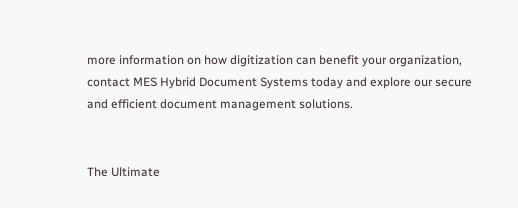more information on how digitization can benefit your organization, contact MES Hybrid Document Systems today and explore our secure and efficient document management solutions.


The Ultimate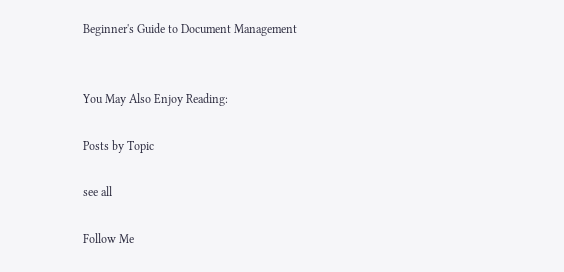Beginner's Guide to Document Management


You May Also Enjoy Reading:

Posts by Topic

see all

Follow Me